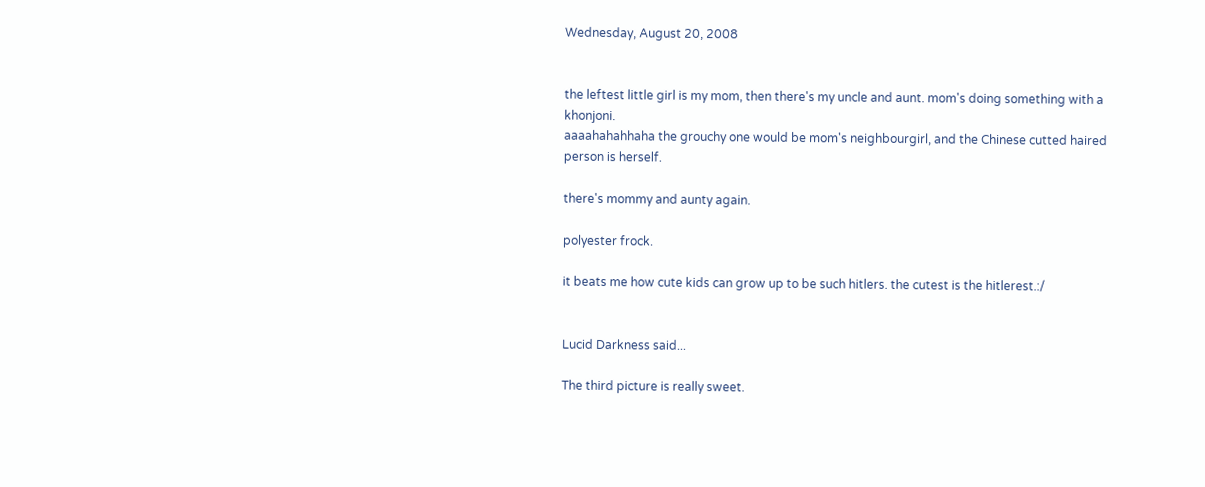Wednesday, August 20, 2008


the leftest little girl is my mom, then there's my uncle and aunt. mom's doing something with a khonjoni.
aaaahahahhaha the grouchy one would be mom's neighbourgirl, and the Chinese cutted haired person is herself.

there's mommy and aunty again.

polyester frock.

it beats me how cute kids can grow up to be such hitlers. the cutest is the hitlerest.:/


Lucid Darkness said...

The third picture is really sweet.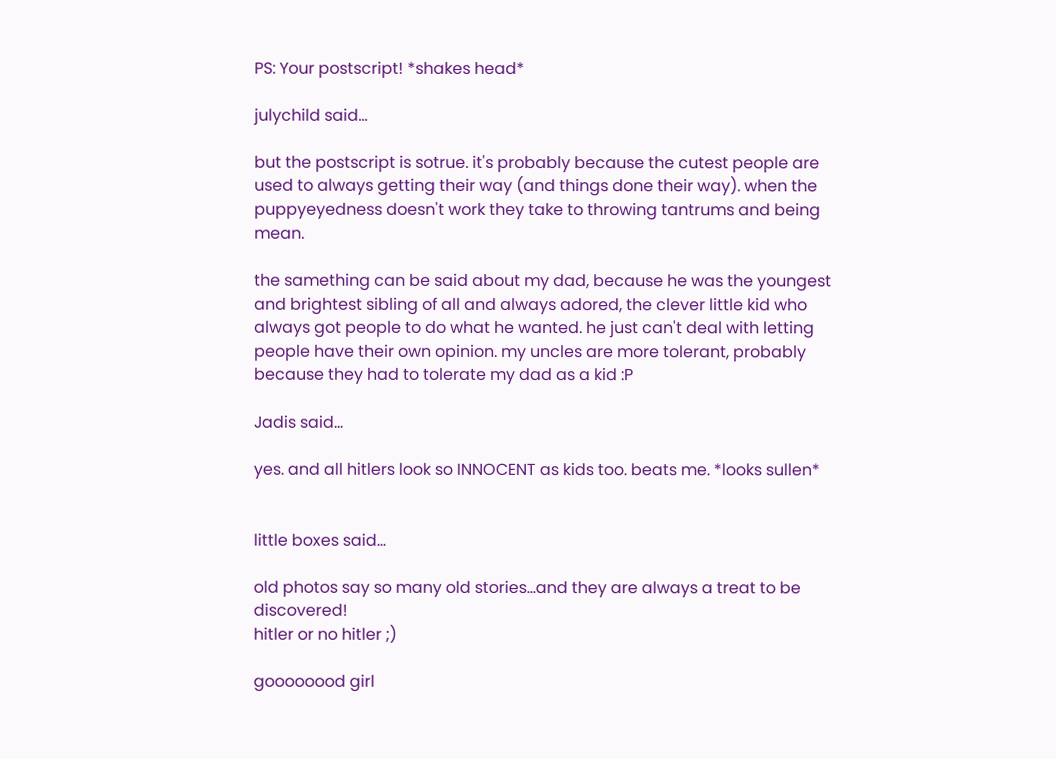PS: Your postscript! *shakes head*

julychild said...

but the postscript is sotrue. it's probably because the cutest people are used to always getting their way (and things done their way). when the puppyeyedness doesn't work they take to throwing tantrums and being mean.

the samething can be said about my dad, because he was the youngest and brightest sibling of all and always adored, the clever little kid who always got people to do what he wanted. he just can't deal with letting people have their own opinion. my uncles are more tolerant, probably because they had to tolerate my dad as a kid :P

Jadis said...

yes. and all hitlers look so INNOCENT as kids too. beats me. *looks sullen*


little boxes said...

old photos say so many old stories...and they are always a treat to be discovered!
hitler or no hitler ;)

goooooood girl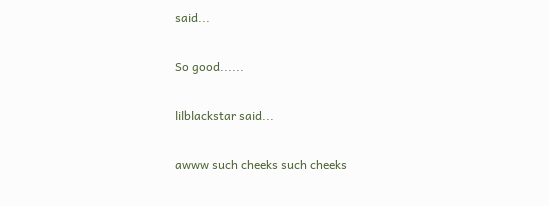said...

So good......

lilblackstar said...

awww such cheeks such cheeks